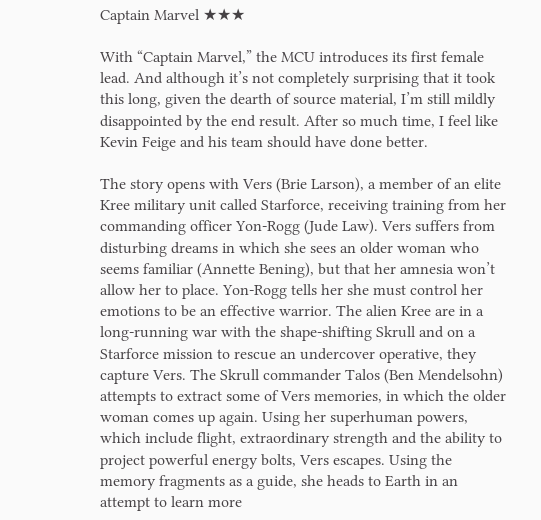Captain Marvel ★★★

With “Captain Marvel,” the MCU introduces its first female lead. And although it’s not completely surprising that it took this long, given the dearth of source material, I’m still mildly disappointed by the end result. After so much time, I feel like Kevin Feige and his team should have done better.

The story opens with Vers (Brie Larson), a member of an elite Kree military unit called Starforce, receiving training from her commanding officer Yon-Rogg (Jude Law). Vers suffers from disturbing dreams in which she sees an older woman who seems familiar (Annette Bening), but that her amnesia won’t allow her to place. Yon-Rogg tells her she must control her emotions to be an effective warrior. The alien Kree are in a long-running war with the shape-shifting Skrull and on a Starforce mission to rescue an undercover operative, they capture Vers. The Skrull commander Talos (Ben Mendelsohn) attempts to extract some of Vers memories, in which the older woman comes up again. Using her superhuman powers, which include flight, extraordinary strength and the ability to project powerful energy bolts, Vers escapes. Using the memory fragments as a guide, she heads to Earth in an attempt to learn more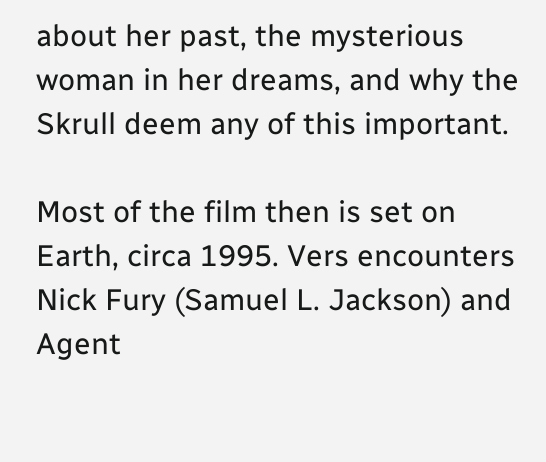about her past, the mysterious woman in her dreams, and why the Skrull deem any of this important.

Most of the film then is set on Earth, circa 1995. Vers encounters Nick Fury (Samuel L. Jackson) and Agent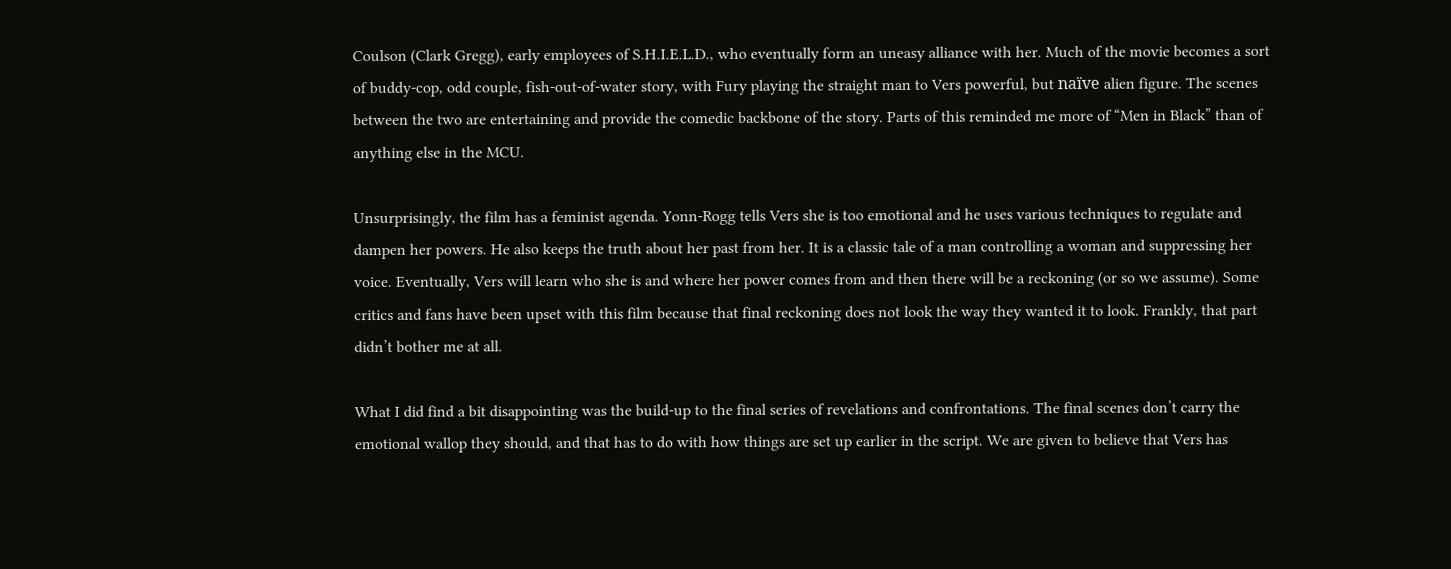Coulson (Clark Gregg), early employees of S.H.I.E.L.D., who eventually form an uneasy alliance with her. Much of the movie becomes a sort of buddy-cop, odd couple, fish-out-of-water story, with Fury playing the straight man to Vers powerful, but naïve alien figure. The scenes between the two are entertaining and provide the comedic backbone of the story. Parts of this reminded me more of “Men in Black” than of anything else in the MCU.

Unsurprisingly, the film has a feminist agenda. Yonn-Rogg tells Vers she is too emotional and he uses various techniques to regulate and dampen her powers. He also keeps the truth about her past from her. It is a classic tale of a man controlling a woman and suppressing her voice. Eventually, Vers will learn who she is and where her power comes from and then there will be a reckoning (or so we assume). Some critics and fans have been upset with this film because that final reckoning does not look the way they wanted it to look. Frankly, that part didn’t bother me at all.

What I did find a bit disappointing was the build-up to the final series of revelations and confrontations. The final scenes don’t carry the emotional wallop they should, and that has to do with how things are set up earlier in the script. We are given to believe that Vers has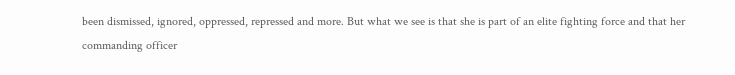been dismissed, ignored, oppressed, repressed and more. But what we see is that she is part of an elite fighting force and that her commanding officer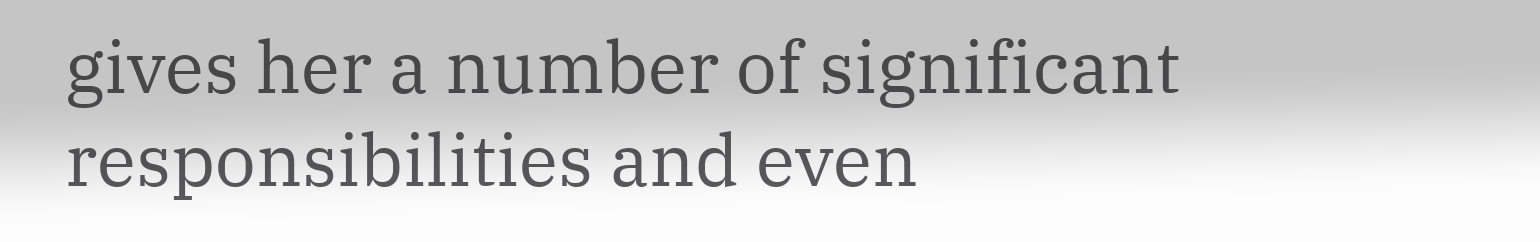gives her a number of significant responsibilities and even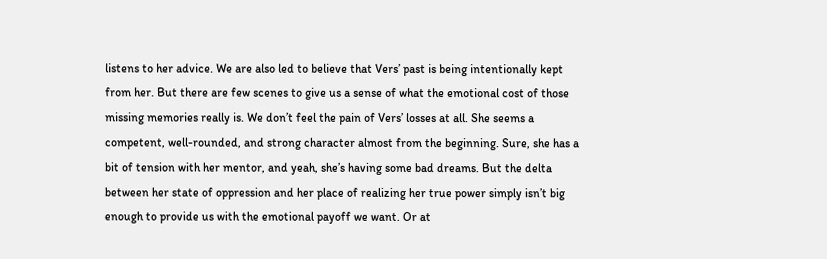listens to her advice. We are also led to believe that Vers’ past is being intentionally kept from her. But there are few scenes to give us a sense of what the emotional cost of those missing memories really is. We don’t feel the pain of Vers’ losses at all. She seems a competent, well-rounded, and strong character almost from the beginning. Sure, she has a bit of tension with her mentor, and yeah, she’s having some bad dreams. But the delta between her state of oppression and her place of realizing her true power simply isn’t big enough to provide us with the emotional payoff we want. Or at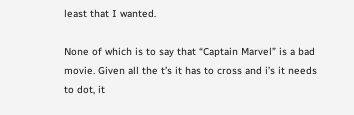least that I wanted.

None of which is to say that “Captain Marvel” is a bad movie. Given all the t’s it has to cross and i’s it needs to dot, it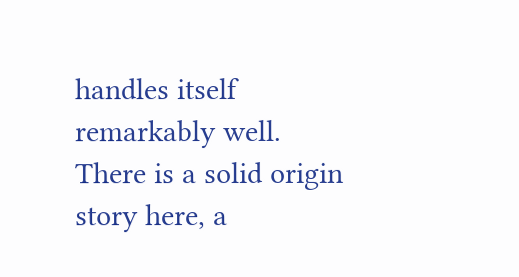handles itself remarkably well. There is a solid origin story here, a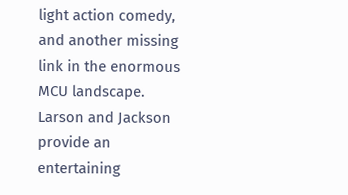light action comedy, and another missing link in the enormous MCU landscape. Larson and Jackson provide an entertaining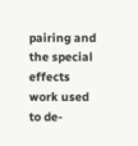pairing and the special effects work used to de-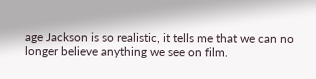age Jackson is so realistic, it tells me that we can no longer believe anything we see on film.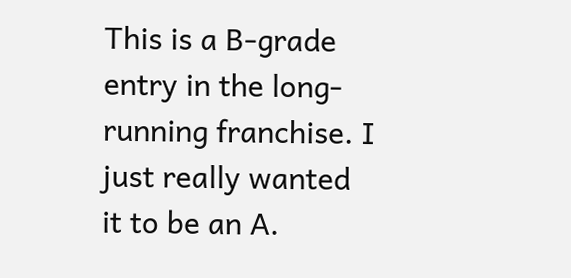This is a B-grade entry in the long-running franchise. I just really wanted it to be an A.